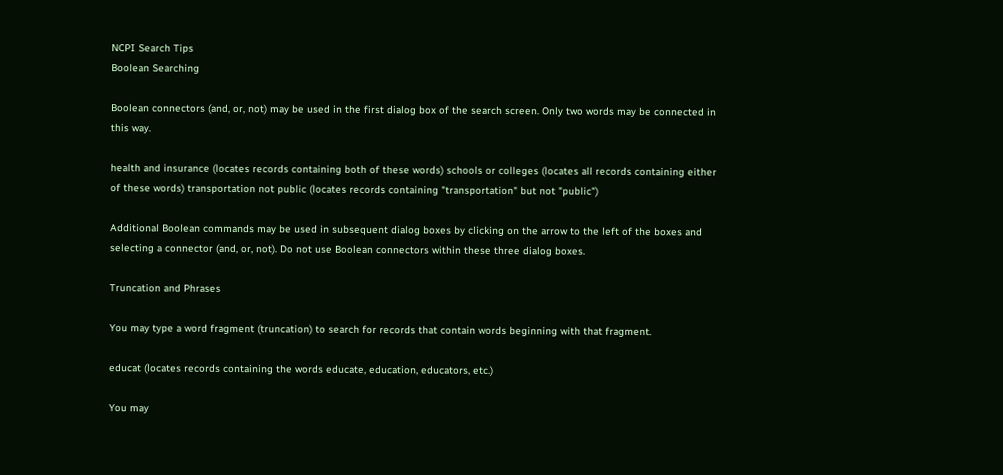NCPI Search Tips
Boolean Searching

Boolean connectors (and, or, not) may be used in the first dialog box of the search screen. Only two words may be connected in this way.

health and insurance (locates records containing both of these words) schools or colleges (locates all records containing either of these words) transportation not public (locates records containing "transportation" but not "public")

Additional Boolean commands may be used in subsequent dialog boxes by clicking on the arrow to the left of the boxes and selecting a connector (and, or, not). Do not use Boolean connectors within these three dialog boxes.

Truncation and Phrases

You may type a word fragment (truncation) to search for records that contain words beginning with that fragment.

educat (locates records containing the words educate, education, educators, etc.)

You may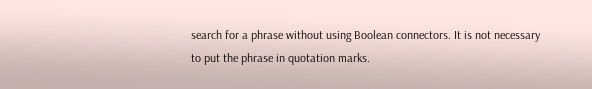search for a phrase without using Boolean connectors. It is not necessary to put the phrase in quotation marks.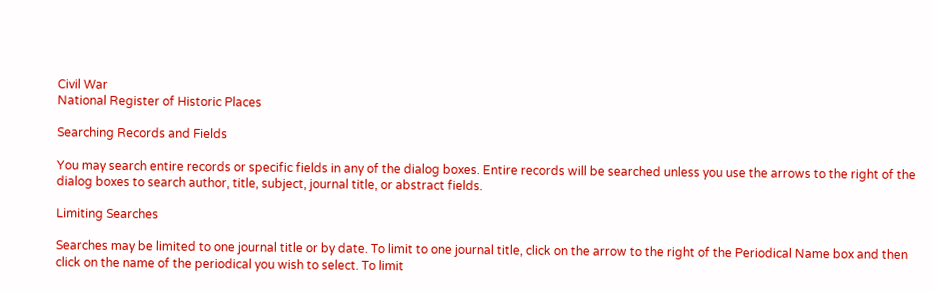Civil War
National Register of Historic Places

Searching Records and Fields

You may search entire records or specific fields in any of the dialog boxes. Entire records will be searched unless you use the arrows to the right of the dialog boxes to search author, title, subject, journal title, or abstract fields.

Limiting Searches

Searches may be limited to one journal title or by date. To limit to one journal title, click on the arrow to the right of the Periodical Name box and then click on the name of the periodical you wish to select. To limit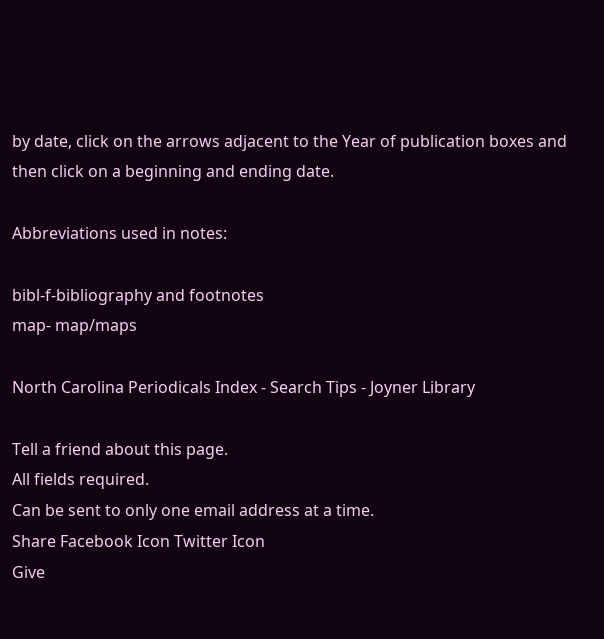by date, click on the arrows adjacent to the Year of publication boxes and then click on a beginning and ending date.

Abbreviations used in notes:

bibl-f-bibliography and footnotes
map- map/maps

North Carolina Periodicals Index - Search Tips - Joyner Library

Tell a friend about this page.
All fields required.
Can be sent to only one email address at a time.
Share Facebook Icon Twitter Icon
Give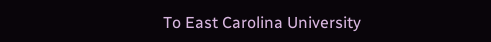To East Carolina University